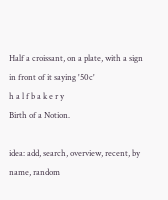Half a croissant, on a plate, with a sign in front of it saying '50c'
h a l f b a k e r y
Birth of a Notion.

idea: add, search, overview, recent, by name, random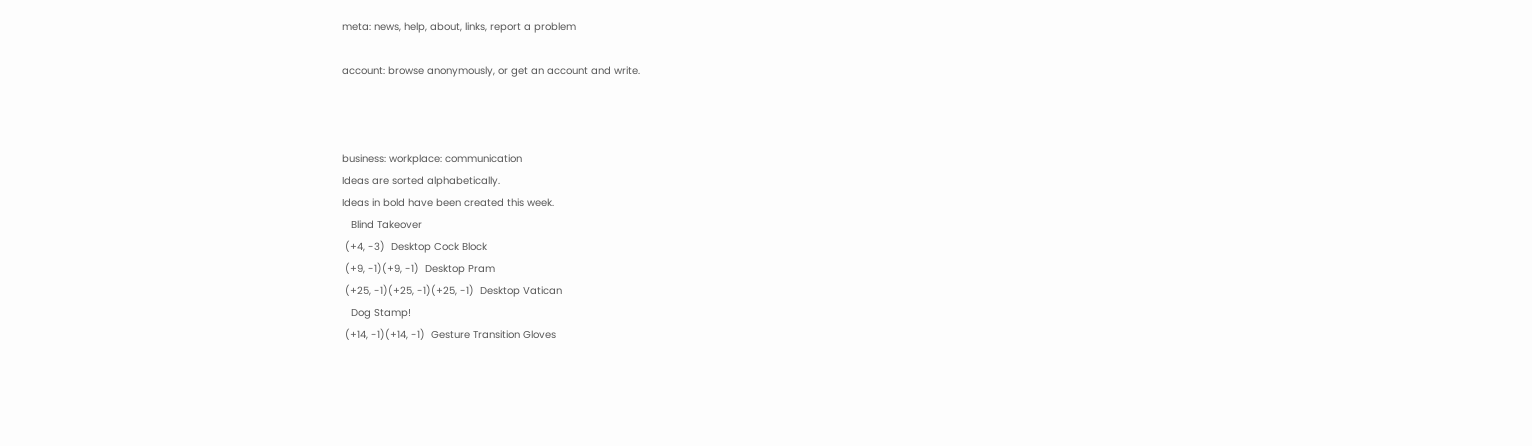meta: news, help, about, links, report a problem

account: browse anonymously, or get an account and write.



business: workplace: communication
Ideas are sorted alphabetically.
Ideas in bold have been created this week.
   Blind Takeover
 (+4, -3)  Desktop Cock Block
 (+9, -1)(+9, -1)  Desktop Pram
 (+25, -1)(+25, -1)(+25, -1)  Desktop Vatican
   Dog Stamp!
 (+14, -1)(+14, -1)  Gesture Transition Gloves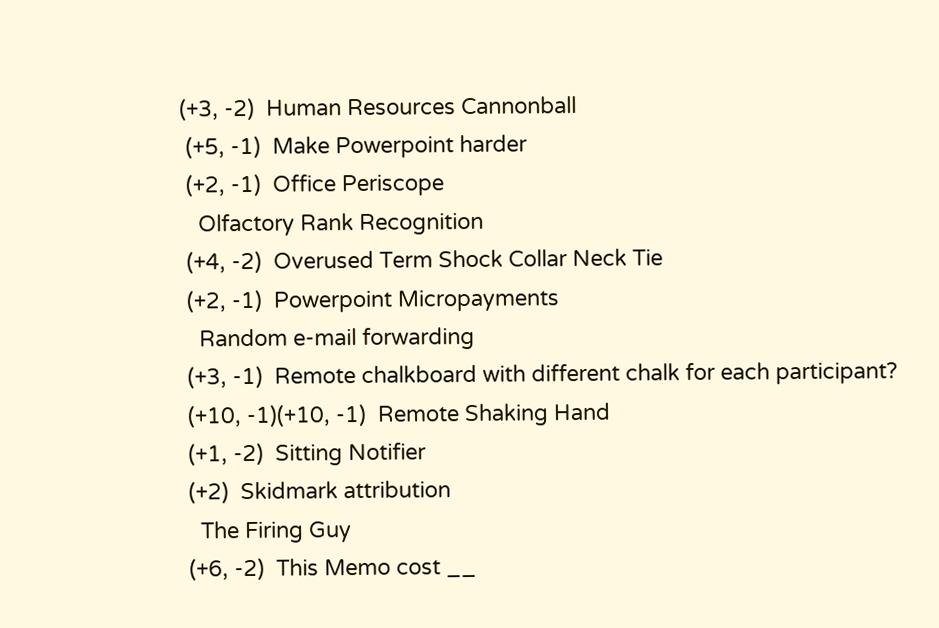(+3, -2)  Human Resources Cannonball
 (+5, -1)  Make Powerpoint harder
 (+2, -1)  Office Periscope
   Olfactory Rank Recognition
 (+4, -2)  Overused Term Shock Collar Neck Tie
 (+2, -1)  Powerpoint Micropayments
   Random e-mail forwarding
 (+3, -1)  Remote chalkboard with different chalk for each participant?
 (+10, -1)(+10, -1)  Remote Shaking Hand
 (+1, -2)  Sitting Notifier
 (+2)  Skidmark attribution
   The Firing Guy
 (+6, -2)  This Memo cost __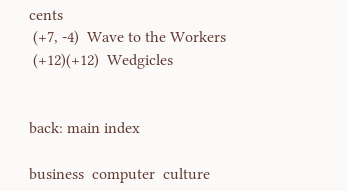cents
 (+7, -4)  Wave to the Workers
 (+12)(+12)  Wedgicles


back: main index

business  computer  culture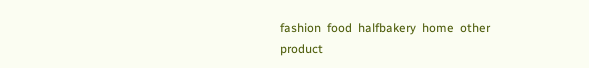fashion  food  halfbakery  home  other  product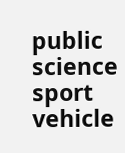public  science  sport  vehicle